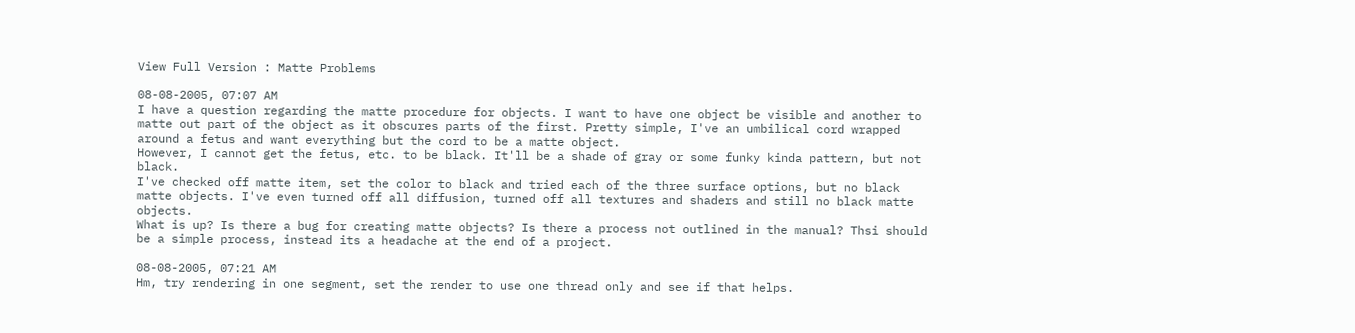View Full Version : Matte Problems

08-08-2005, 07:07 AM
I have a question regarding the matte procedure for objects. I want to have one object be visible and another to matte out part of the object as it obscures parts of the first. Pretty simple, I've an umbilical cord wrapped around a fetus and want everything but the cord to be a matte object.
However, I cannot get the fetus, etc. to be black. It'll be a shade of gray or some funky kinda pattern, but not black.
I've checked off matte item, set the color to black and tried each of the three surface options, but no black matte objects. I've even turned off all diffusion, turned off all textures and shaders and still no black matte objects.
What is up? Is there a bug for creating matte objects? Is there a process not outlined in the manual? Thsi should be a simple process, instead its a headache at the end of a project.

08-08-2005, 07:21 AM
Hm, try rendering in one segment, set the render to use one thread only and see if that helps.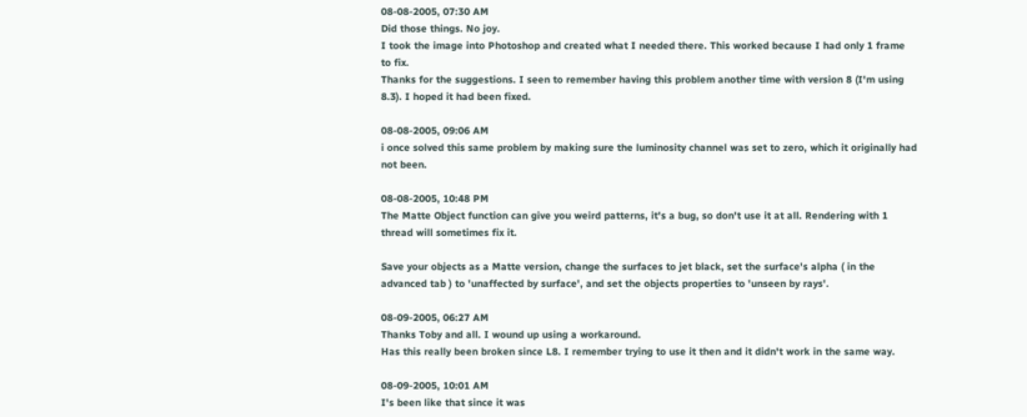08-08-2005, 07:30 AM
Did those things. No joy.
I took the image into Photoshop and created what I needed there. This worked because I had only 1 frame to fix.
Thanks for the suggestions. I seen to remember having this problem another time with version 8 (I'm using 8.3). I hoped it had been fixed.

08-08-2005, 09:06 AM
i once solved this same problem by making sure the luminosity channel was set to zero, which it originally had not been.

08-08-2005, 10:48 PM
The Matte Object function can give you weird patterns, it's a bug, so don't use it at all. Rendering with 1 thread will sometimes fix it.

Save your objects as a Matte version, change the surfaces to jet black, set the surface's alpha ( in the advanced tab ) to 'unaffected by surface', and set the objects properties to 'unseen by rays'.

08-09-2005, 06:27 AM
Thanks Toby and all. I wound up using a workaround.
Has this really been broken since L8. I remember trying to use it then and it didn't work in the same way.

08-09-2005, 10:01 AM
I's been like that since it was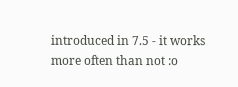introduced in 7.5 - it works more often than not :o